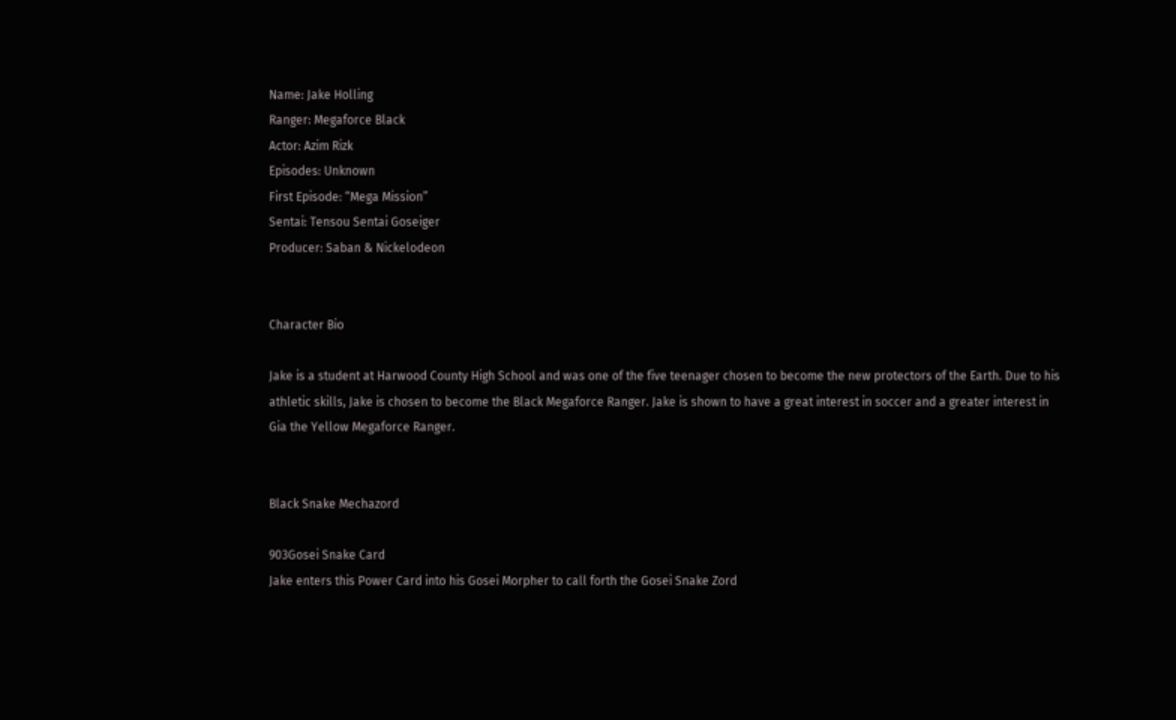Name: Jake Holling
Ranger: Megaforce Black
Actor: Azim Rizk
Episodes: Unknown
First Episode: “Mega Mission”
Sentai: Tensou Sentai Goseiger
Producer: Saban & Nickelodeon


Character Bio

Jake is a student at Harwood County High School and was one of the five teenager chosen to become the new protectors of the Earth. Due to his athletic skills, Jake is chosen to become the Black Megaforce Ranger. Jake is shown to have a great interest in soccer and a greater interest in Gia the Yellow Megaforce Ranger.


Black Snake Mechazord

903Gosei Snake Card
Jake enters this Power Card into his Gosei Morpher to call forth the Gosei Snake Zord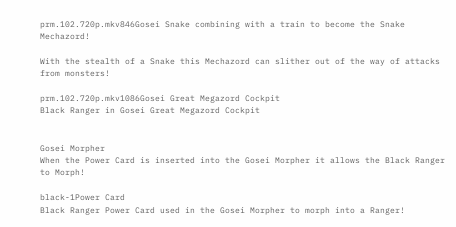prm.102.720p.mkv846Gosei Snake combining with a train to become the Snake Mechazord!

With the stealth of a Snake this Mechazord can slither out of the way of attacks from monsters!

prm.102.720p.mkv1086Gosei Great Megazord Cockpit
Black Ranger in Gosei Great Megazord Cockpit


Gosei Morpher
When the Power Card is inserted into the Gosei Morpher it allows the Black Ranger to Morph!

black-1Power Card
Black Ranger Power Card used in the Gosei Morpher to morph into a Ranger!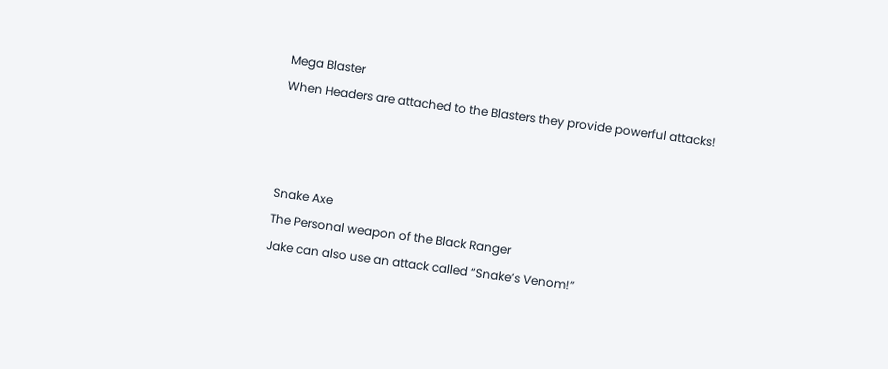Mega Blaster
When Headers are attached to the Blasters they provide powerful attacks!



Snake Axe
The Personal weapon of the Black Ranger
Jake can also use an attack called “Snake’s Venom!”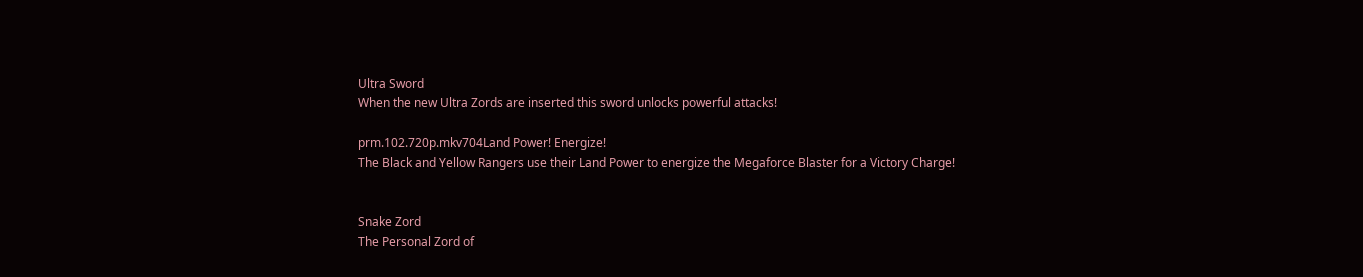Ultra Sword
When the new Ultra Zords are inserted this sword unlocks powerful attacks!

prm.102.720p.mkv704Land Power! Energize!
The Black and Yellow Rangers use their Land Power to energize the Megaforce Blaster for a Victory Charge!


Snake Zord
The Personal Zord of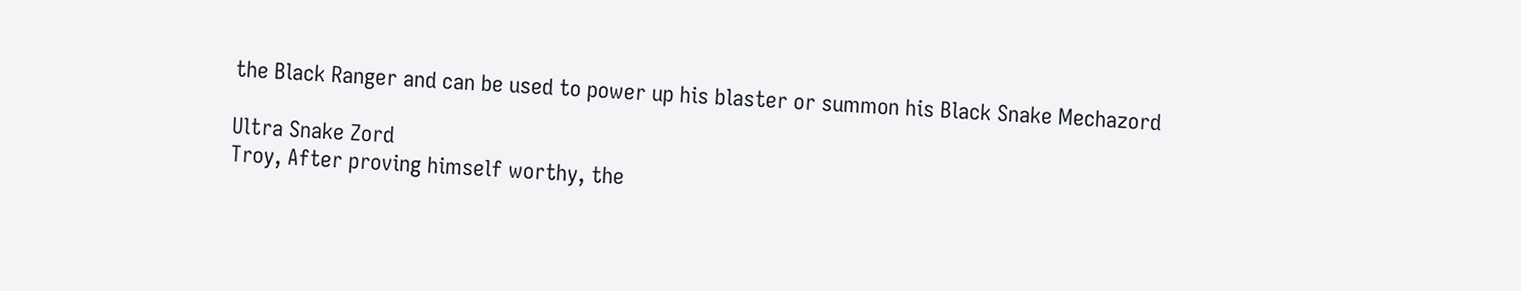the Black Ranger and can be used to power up his blaster or summon his Black Snake Mechazord

Ultra Snake Zord
Troy, After proving himself worthy, the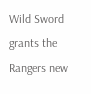Wild Sword grants the Rangers new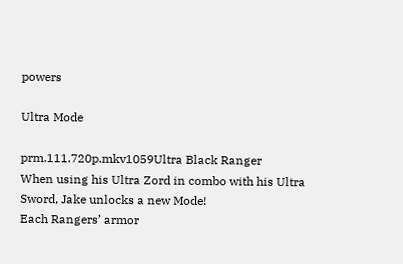powers

Ultra Mode

prm.111.720p.mkv1059Ultra Black Ranger
When using his Ultra Zord in combo with his Ultra Sword, Jake unlocks a new Mode!
Each Rangers’ armor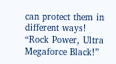can protect them in different ways!
“Rock Power, Ultra Megaforce Black!”